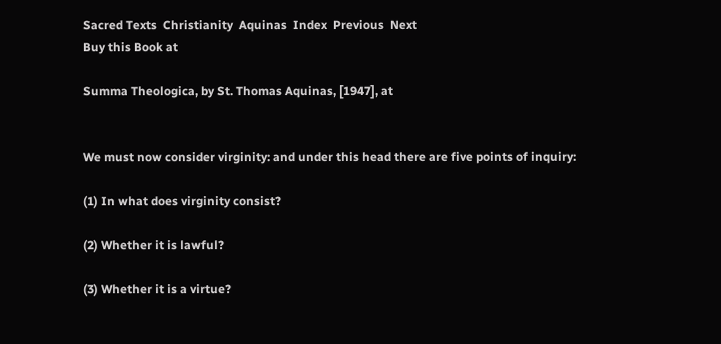Sacred Texts  Christianity  Aquinas  Index  Previous  Next
Buy this Book at

Summa Theologica, by St. Thomas Aquinas, [1947], at


We must now consider virginity: and under this head there are five points of inquiry:

(1) In what does virginity consist?

(2) Whether it is lawful?

(3) Whether it is a virtue?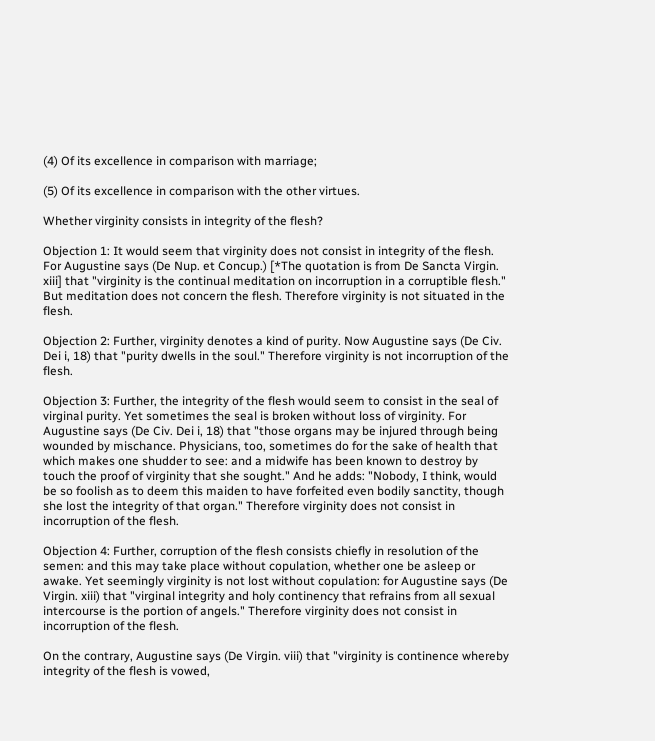(4) Of its excellence in comparison with marriage;

(5) Of its excellence in comparison with the other virtues.

Whether virginity consists in integrity of the flesh?

Objection 1: It would seem that virginity does not consist in integrity of the flesh. For Augustine says (De Nup. et Concup.) [*The quotation is from De Sancta Virgin. xiii] that "virginity is the continual meditation on incorruption in a corruptible flesh." But meditation does not concern the flesh. Therefore virginity is not situated in the flesh.

Objection 2: Further, virginity denotes a kind of purity. Now Augustine says (De Civ. Dei i, 18) that "purity dwells in the soul." Therefore virginity is not incorruption of the flesh.

Objection 3: Further, the integrity of the flesh would seem to consist in the seal of virginal purity. Yet sometimes the seal is broken without loss of virginity. For Augustine says (De Civ. Dei i, 18) that "those organs may be injured through being wounded by mischance. Physicians, too, sometimes do for the sake of health that which makes one shudder to see: and a midwife has been known to destroy by touch the proof of virginity that she sought." And he adds: "Nobody, I think, would be so foolish as to deem this maiden to have forfeited even bodily sanctity, though she lost the integrity of that organ." Therefore virginity does not consist in incorruption of the flesh.

Objection 4: Further, corruption of the flesh consists chiefly in resolution of the semen: and this may take place without copulation, whether one be asleep or awake. Yet seemingly virginity is not lost without copulation: for Augustine says (De Virgin. xiii) that "virginal integrity and holy continency that refrains from all sexual intercourse is the portion of angels." Therefore virginity does not consist in incorruption of the flesh.

On the contrary, Augustine says (De Virgin. viii) that "virginity is continence whereby integrity of the flesh is vowed,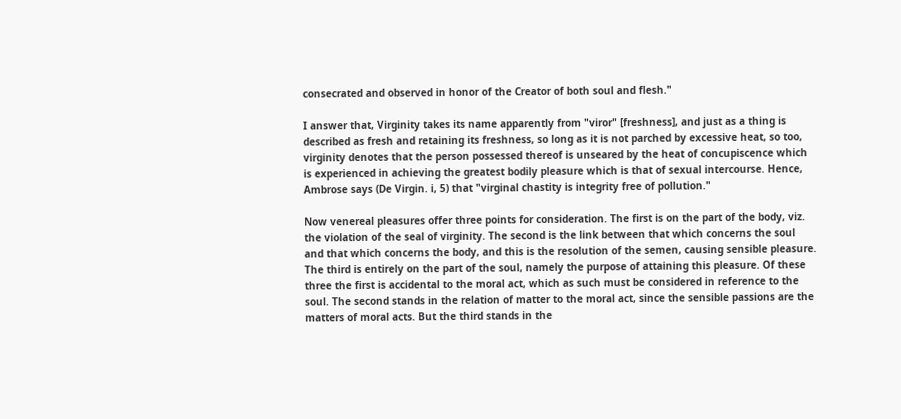consecrated and observed in honor of the Creator of both soul and flesh."

I answer that, Virginity takes its name apparently from "viror" [freshness], and just as a thing is described as fresh and retaining its freshness, so long as it is not parched by excessive heat, so too, virginity denotes that the person possessed thereof is unseared by the heat of concupiscence which is experienced in achieving the greatest bodily pleasure which is that of sexual intercourse. Hence, Ambrose says (De Virgin. i, 5) that "virginal chastity is integrity free of pollution."

Now venereal pleasures offer three points for consideration. The first is on the part of the body, viz. the violation of the seal of virginity. The second is the link between that which concerns the soul and that which concerns the body, and this is the resolution of the semen, causing sensible pleasure. The third is entirely on the part of the soul, namely the purpose of attaining this pleasure. Of these three the first is accidental to the moral act, which as such must be considered in reference to the soul. The second stands in the relation of matter to the moral act, since the sensible passions are the matters of moral acts. But the third stands in the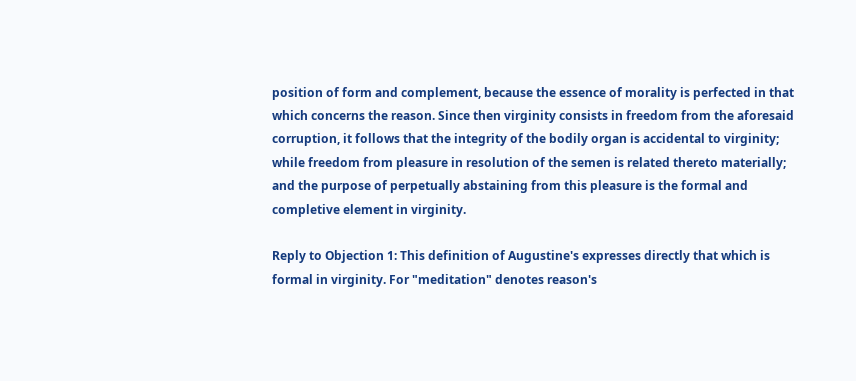position of form and complement, because the essence of morality is perfected in that which concerns the reason. Since then virginity consists in freedom from the aforesaid corruption, it follows that the integrity of the bodily organ is accidental to virginity; while freedom from pleasure in resolution of the semen is related thereto materially; and the purpose of perpetually abstaining from this pleasure is the formal and completive element in virginity.

Reply to Objection 1: This definition of Augustine's expresses directly that which is formal in virginity. For "meditation" denotes reason's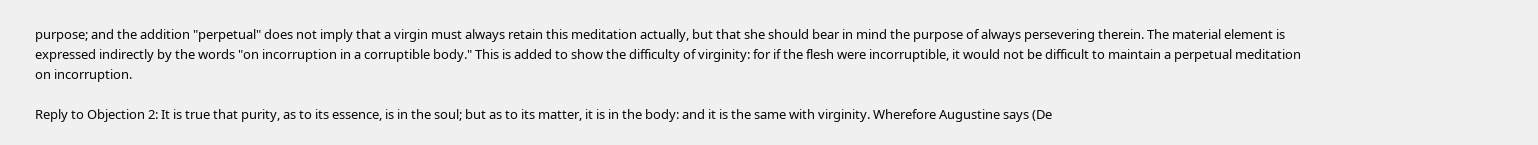purpose; and the addition "perpetual" does not imply that a virgin must always retain this meditation actually, but that she should bear in mind the purpose of always persevering therein. The material element is expressed indirectly by the words "on incorruption in a corruptible body." This is added to show the difficulty of virginity: for if the flesh were incorruptible, it would not be difficult to maintain a perpetual meditation on incorruption.

Reply to Objection 2: It is true that purity, as to its essence, is in the soul; but as to its matter, it is in the body: and it is the same with virginity. Wherefore Augustine says (De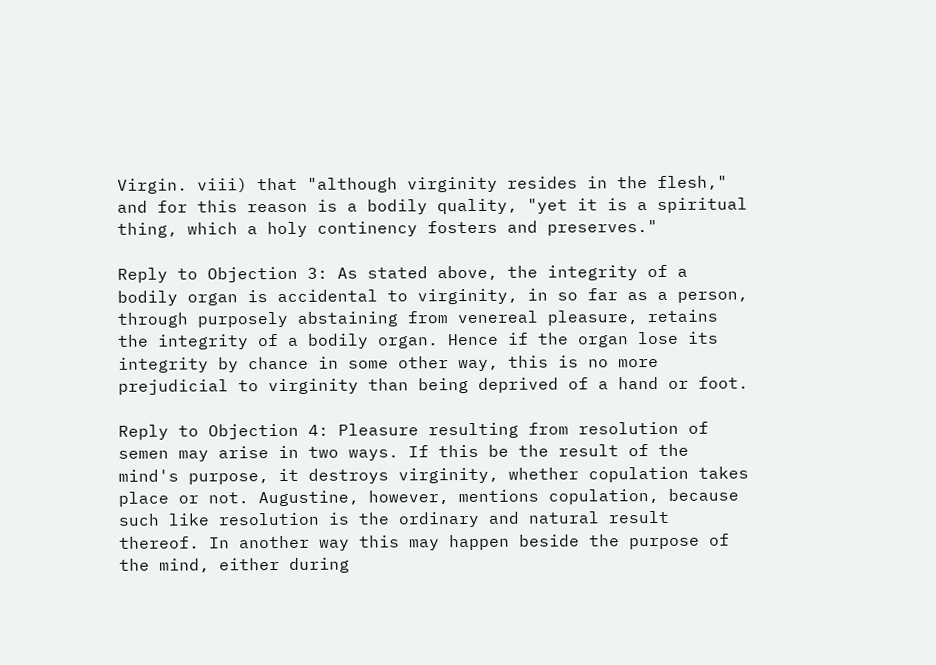Virgin. viii) that "although virginity resides in the flesh," and for this reason is a bodily quality, "yet it is a spiritual thing, which a holy continency fosters and preserves."

Reply to Objection 3: As stated above, the integrity of a bodily organ is accidental to virginity, in so far as a person, through purposely abstaining from venereal pleasure, retains the integrity of a bodily organ. Hence if the organ lose its integrity by chance in some other way, this is no more prejudicial to virginity than being deprived of a hand or foot.

Reply to Objection 4: Pleasure resulting from resolution of semen may arise in two ways. If this be the result of the mind's purpose, it destroys virginity, whether copulation takes place or not. Augustine, however, mentions copulation, because such like resolution is the ordinary and natural result thereof. In another way this may happen beside the purpose of the mind, either during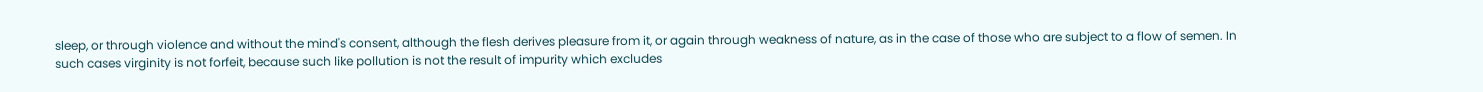sleep, or through violence and without the mind's consent, although the flesh derives pleasure from it, or again through weakness of nature, as in the case of those who are subject to a flow of semen. In such cases virginity is not forfeit, because such like pollution is not the result of impurity which excludes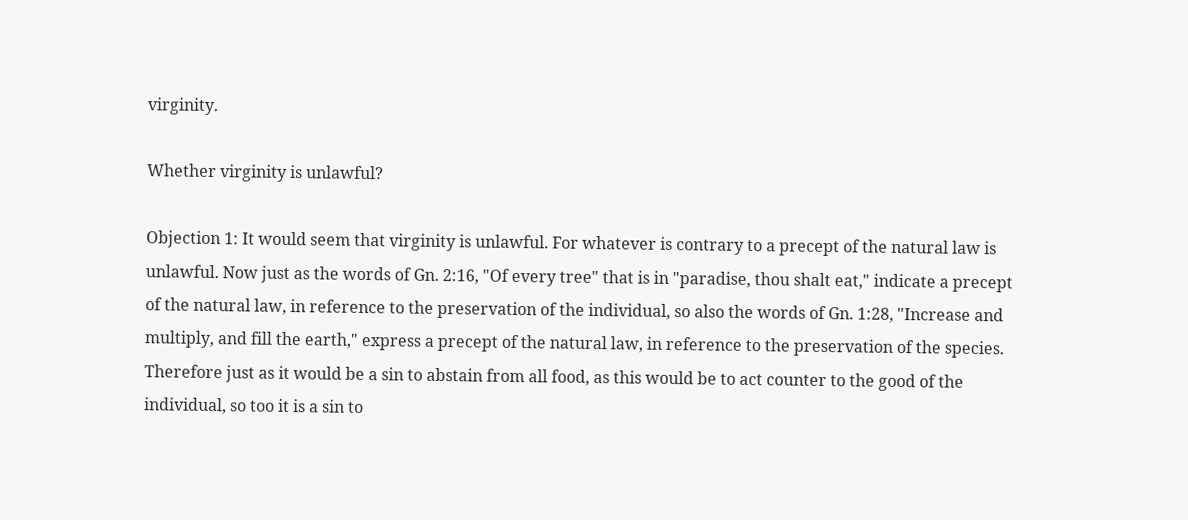virginity.

Whether virginity is unlawful?

Objection 1: It would seem that virginity is unlawful. For whatever is contrary to a precept of the natural law is unlawful. Now just as the words of Gn. 2:16, "Of every tree" that is in "paradise, thou shalt eat," indicate a precept of the natural law, in reference to the preservation of the individual, so also the words of Gn. 1:28, "Increase and multiply, and fill the earth," express a precept of the natural law, in reference to the preservation of the species. Therefore just as it would be a sin to abstain from all food, as this would be to act counter to the good of the individual, so too it is a sin to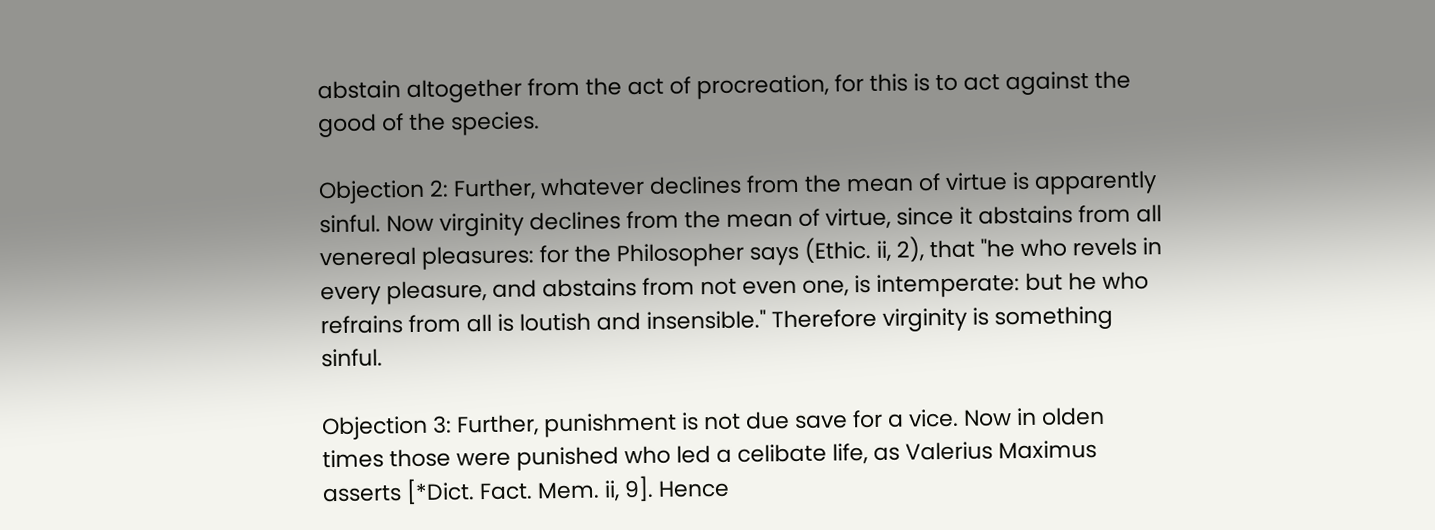abstain altogether from the act of procreation, for this is to act against the good of the species.

Objection 2: Further, whatever declines from the mean of virtue is apparently sinful. Now virginity declines from the mean of virtue, since it abstains from all venereal pleasures: for the Philosopher says (Ethic. ii, 2), that "he who revels in every pleasure, and abstains from not even one, is intemperate: but he who refrains from all is loutish and insensible." Therefore virginity is something sinful.

Objection 3: Further, punishment is not due save for a vice. Now in olden times those were punished who led a celibate life, as Valerius Maximus asserts [*Dict. Fact. Mem. ii, 9]. Hence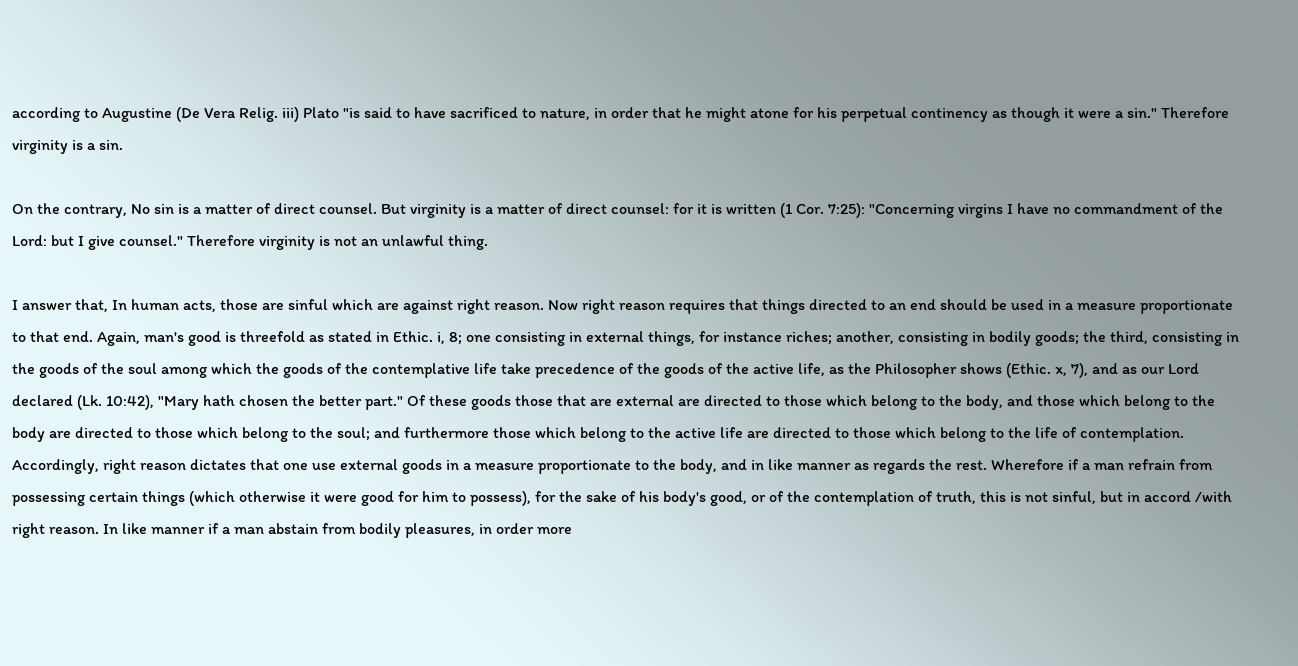according to Augustine (De Vera Relig. iii) Plato "is said to have sacrificed to nature, in order that he might atone for his perpetual continency as though it were a sin." Therefore virginity is a sin.

On the contrary, No sin is a matter of direct counsel. But virginity is a matter of direct counsel: for it is written (1 Cor. 7:25): "Concerning virgins I have no commandment of the Lord: but I give counsel." Therefore virginity is not an unlawful thing.

I answer that, In human acts, those are sinful which are against right reason. Now right reason requires that things directed to an end should be used in a measure proportionate to that end. Again, man's good is threefold as stated in Ethic. i, 8; one consisting in external things, for instance riches; another, consisting in bodily goods; the third, consisting in the goods of the soul among which the goods of the contemplative life take precedence of the goods of the active life, as the Philosopher shows (Ethic. x, 7), and as our Lord declared (Lk. 10:42), "Mary hath chosen the better part." Of these goods those that are external are directed to those which belong to the body, and those which belong to the body are directed to those which belong to the soul; and furthermore those which belong to the active life are directed to those which belong to the life of contemplation. Accordingly, right reason dictates that one use external goods in a measure proportionate to the body, and in like manner as regards the rest. Wherefore if a man refrain from possessing certain things (which otherwise it were good for him to possess), for the sake of his body's good, or of the contemplation of truth, this is not sinful, but in accord /with right reason. In like manner if a man abstain from bodily pleasures, in order more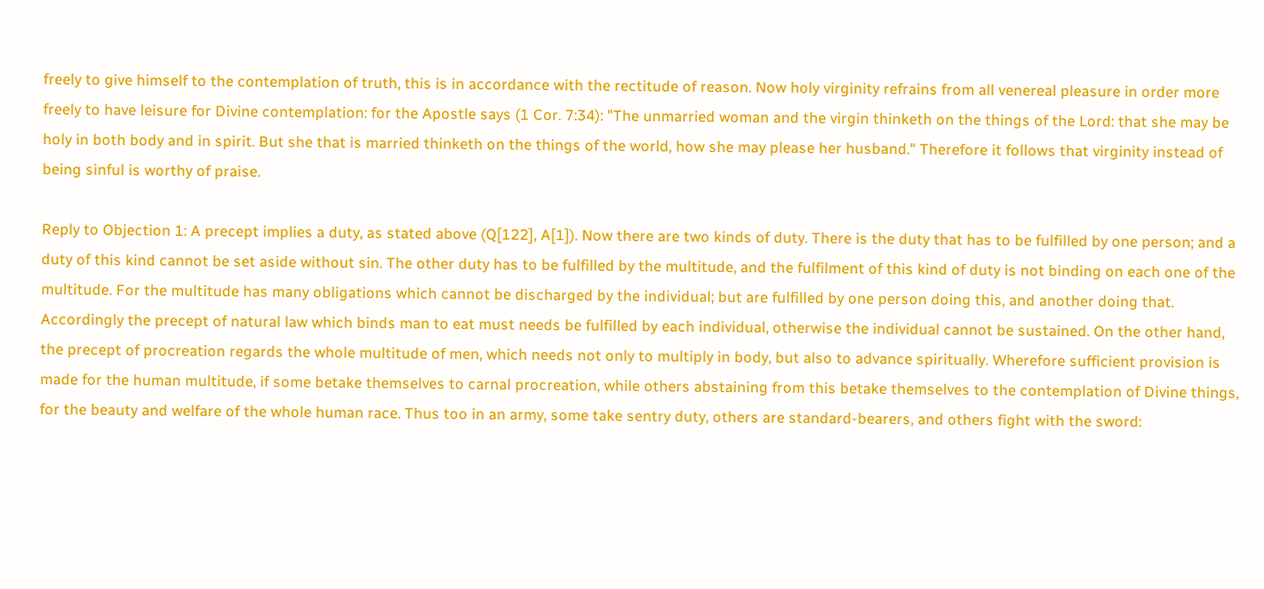freely to give himself to the contemplation of truth, this is in accordance with the rectitude of reason. Now holy virginity refrains from all venereal pleasure in order more freely to have leisure for Divine contemplation: for the Apostle says (1 Cor. 7:34): "The unmarried woman and the virgin thinketh on the things of the Lord: that she may be holy in both body and in spirit. But she that is married thinketh on the things of the world, how she may please her husband." Therefore it follows that virginity instead of being sinful is worthy of praise.

Reply to Objection 1: A precept implies a duty, as stated above (Q[122], A[1]). Now there are two kinds of duty. There is the duty that has to be fulfilled by one person; and a duty of this kind cannot be set aside without sin. The other duty has to be fulfilled by the multitude, and the fulfilment of this kind of duty is not binding on each one of the multitude. For the multitude has many obligations which cannot be discharged by the individual; but are fulfilled by one person doing this, and another doing that. Accordingly the precept of natural law which binds man to eat must needs be fulfilled by each individual, otherwise the individual cannot be sustained. On the other hand, the precept of procreation regards the whole multitude of men, which needs not only to multiply in body, but also to advance spiritually. Wherefore sufficient provision is made for the human multitude, if some betake themselves to carnal procreation, while others abstaining from this betake themselves to the contemplation of Divine things, for the beauty and welfare of the whole human race. Thus too in an army, some take sentry duty, others are standard-bearers, and others fight with the sword: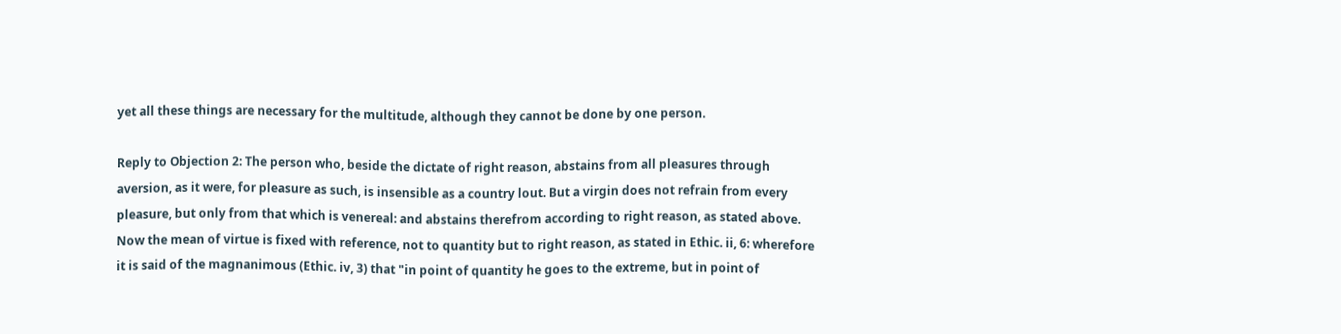yet all these things are necessary for the multitude, although they cannot be done by one person.

Reply to Objection 2: The person who, beside the dictate of right reason, abstains from all pleasures through aversion, as it were, for pleasure as such, is insensible as a country lout. But a virgin does not refrain from every pleasure, but only from that which is venereal: and abstains therefrom according to right reason, as stated above. Now the mean of virtue is fixed with reference, not to quantity but to right reason, as stated in Ethic. ii, 6: wherefore it is said of the magnanimous (Ethic. iv, 3) that "in point of quantity he goes to the extreme, but in point of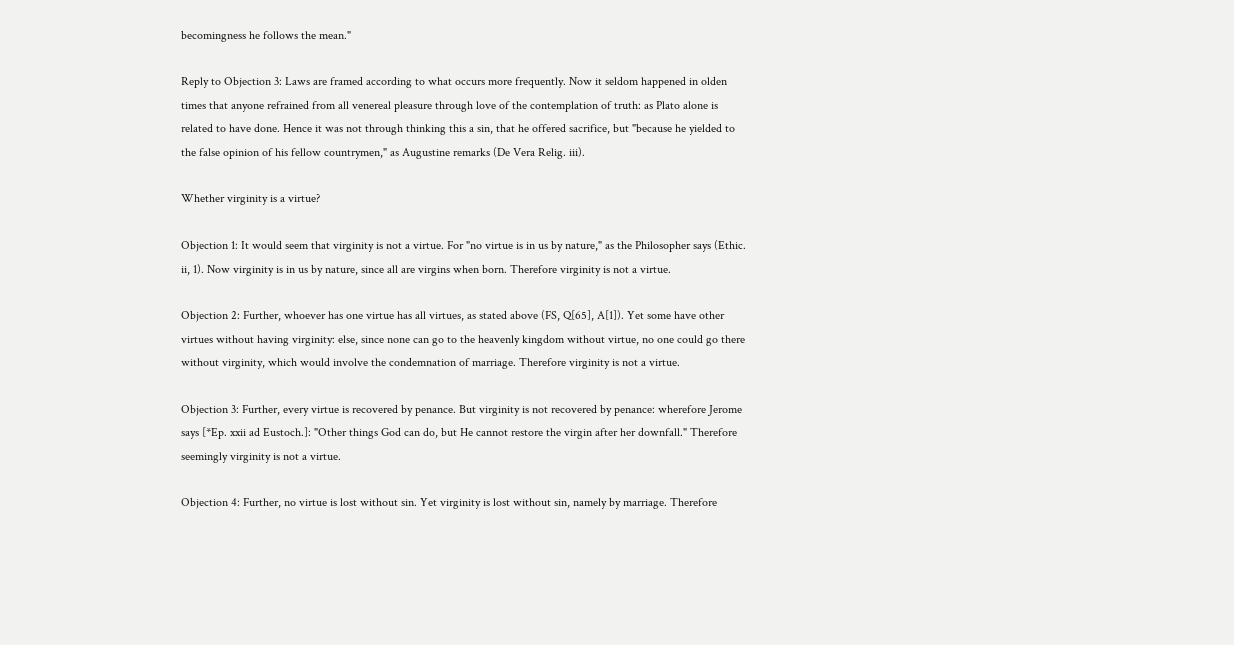becomingness he follows the mean."

Reply to Objection 3: Laws are framed according to what occurs more frequently. Now it seldom happened in olden times that anyone refrained from all venereal pleasure through love of the contemplation of truth: as Plato alone is related to have done. Hence it was not through thinking this a sin, that he offered sacrifice, but "because he yielded to the false opinion of his fellow countrymen," as Augustine remarks (De Vera Relig. iii).

Whether virginity is a virtue?

Objection 1: It would seem that virginity is not a virtue. For "no virtue is in us by nature," as the Philosopher says (Ethic. ii, 1). Now virginity is in us by nature, since all are virgins when born. Therefore virginity is not a virtue.

Objection 2: Further, whoever has one virtue has all virtues, as stated above (FS, Q[65], A[1]). Yet some have other virtues without having virginity: else, since none can go to the heavenly kingdom without virtue, no one could go there without virginity, which would involve the condemnation of marriage. Therefore virginity is not a virtue.

Objection 3: Further, every virtue is recovered by penance. But virginity is not recovered by penance: wherefore Jerome says [*Ep. xxii ad Eustoch.]: "Other things God can do, but He cannot restore the virgin after her downfall." Therefore seemingly virginity is not a virtue.

Objection 4: Further, no virtue is lost without sin. Yet virginity is lost without sin, namely by marriage. Therefore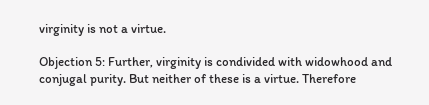virginity is not a virtue.

Objection 5: Further, virginity is condivided with widowhood and conjugal purity. But neither of these is a virtue. Therefore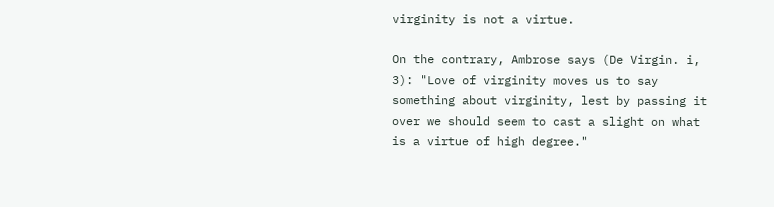virginity is not a virtue.

On the contrary, Ambrose says (De Virgin. i, 3): "Love of virginity moves us to say something about virginity, lest by passing it over we should seem to cast a slight on what is a virtue of high degree."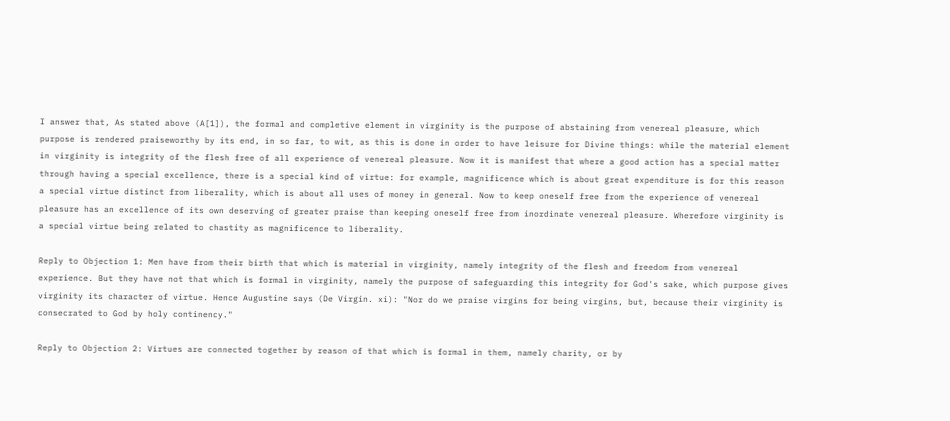I answer that, As stated above (A[1]), the formal and completive element in virginity is the purpose of abstaining from venereal pleasure, which purpose is rendered praiseworthy by its end, in so far, to wit, as this is done in order to have leisure for Divine things: while the material element in virginity is integrity of the flesh free of all experience of venereal pleasure. Now it is manifest that where a good action has a special matter through having a special excellence, there is a special kind of virtue: for example, magnificence which is about great expenditure is for this reason a special virtue distinct from liberality, which is about all uses of money in general. Now to keep oneself free from the experience of venereal pleasure has an excellence of its own deserving of greater praise than keeping oneself free from inordinate venereal pleasure. Wherefore virginity is a special virtue being related to chastity as magnificence to liberality.

Reply to Objection 1: Men have from their birth that which is material in virginity, namely integrity of the flesh and freedom from venereal experience. But they have not that which is formal in virginity, namely the purpose of safeguarding this integrity for God's sake, which purpose gives virginity its character of virtue. Hence Augustine says (De Virgin. xi): "Nor do we praise virgins for being virgins, but, because their virginity is consecrated to God by holy continency."

Reply to Objection 2: Virtues are connected together by reason of that which is formal in them, namely charity, or by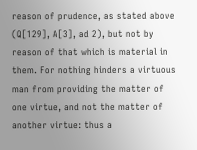reason of prudence, as stated above (Q[129], A[3], ad 2), but not by reason of that which is material in them. For nothing hinders a virtuous man from providing the matter of one virtue, and not the matter of another virtue: thus a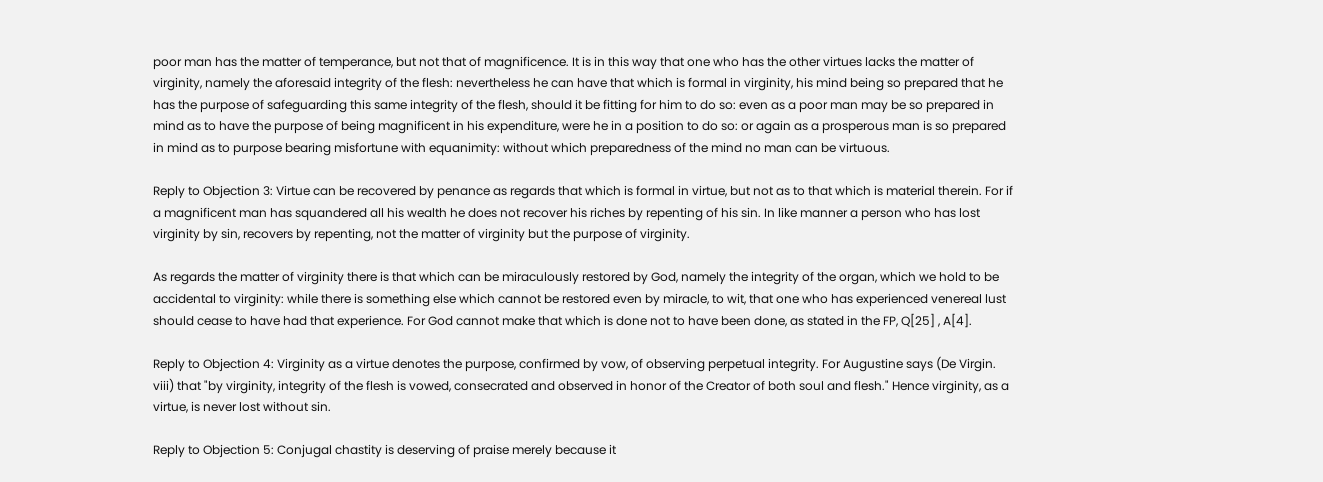poor man has the matter of temperance, but not that of magnificence. It is in this way that one who has the other virtues lacks the matter of virginity, namely the aforesaid integrity of the flesh: nevertheless he can have that which is formal in virginity, his mind being so prepared that he has the purpose of safeguarding this same integrity of the flesh, should it be fitting for him to do so: even as a poor man may be so prepared in mind as to have the purpose of being magnificent in his expenditure, were he in a position to do so: or again as a prosperous man is so prepared in mind as to purpose bearing misfortune with equanimity: without which preparedness of the mind no man can be virtuous.

Reply to Objection 3: Virtue can be recovered by penance as regards that which is formal in virtue, but not as to that which is material therein. For if a magnificent man has squandered all his wealth he does not recover his riches by repenting of his sin. In like manner a person who has lost virginity by sin, recovers by repenting, not the matter of virginity but the purpose of virginity.

As regards the matter of virginity there is that which can be miraculously restored by God, namely the integrity of the organ, which we hold to be accidental to virginity: while there is something else which cannot be restored even by miracle, to wit, that one who has experienced venereal lust should cease to have had that experience. For God cannot make that which is done not to have been done, as stated in the FP, Q[25] , A[4].

Reply to Objection 4: Virginity as a virtue denotes the purpose, confirmed by vow, of observing perpetual integrity. For Augustine says (De Virgin. viii) that "by virginity, integrity of the flesh is vowed, consecrated and observed in honor of the Creator of both soul and flesh." Hence virginity, as a virtue, is never lost without sin.

Reply to Objection 5: Conjugal chastity is deserving of praise merely because it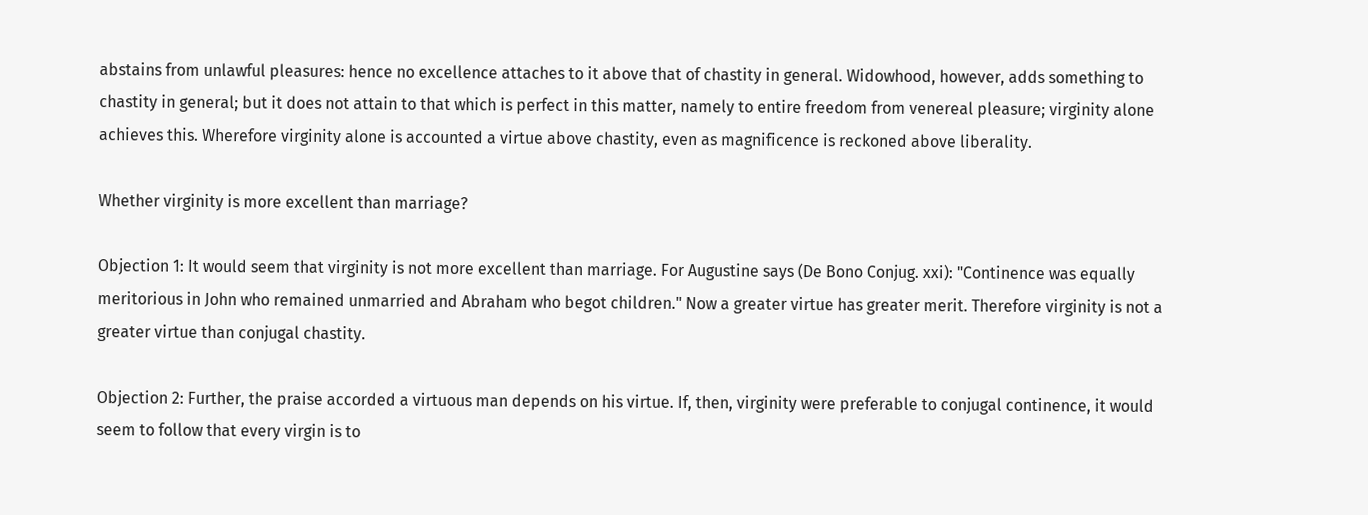abstains from unlawful pleasures: hence no excellence attaches to it above that of chastity in general. Widowhood, however, adds something to chastity in general; but it does not attain to that which is perfect in this matter, namely to entire freedom from venereal pleasure; virginity alone achieves this. Wherefore virginity alone is accounted a virtue above chastity, even as magnificence is reckoned above liberality.

Whether virginity is more excellent than marriage?

Objection 1: It would seem that virginity is not more excellent than marriage. For Augustine says (De Bono Conjug. xxi): "Continence was equally meritorious in John who remained unmarried and Abraham who begot children." Now a greater virtue has greater merit. Therefore virginity is not a greater virtue than conjugal chastity.

Objection 2: Further, the praise accorded a virtuous man depends on his virtue. If, then, virginity were preferable to conjugal continence, it would seem to follow that every virgin is to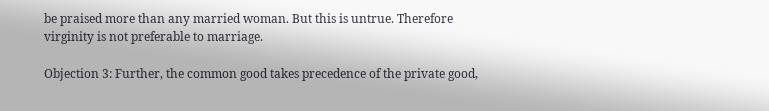be praised more than any married woman. But this is untrue. Therefore virginity is not preferable to marriage.

Objection 3: Further, the common good takes precedence of the private good,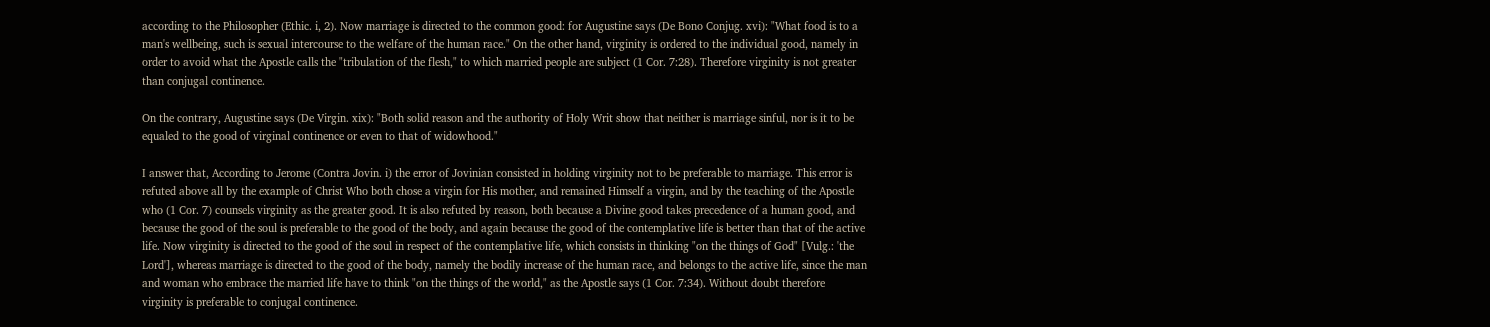according to the Philosopher (Ethic. i, 2). Now marriage is directed to the common good: for Augustine says (De Bono Conjug. xvi): "What food is to a man's wellbeing, such is sexual intercourse to the welfare of the human race." On the other hand, virginity is ordered to the individual good, namely in order to avoid what the Apostle calls the "tribulation of the flesh," to which married people are subject (1 Cor. 7:28). Therefore virginity is not greater than conjugal continence.

On the contrary, Augustine says (De Virgin. xix): "Both solid reason and the authority of Holy Writ show that neither is marriage sinful, nor is it to be equaled to the good of virginal continence or even to that of widowhood."

I answer that, According to Jerome (Contra Jovin. i) the error of Jovinian consisted in holding virginity not to be preferable to marriage. This error is refuted above all by the example of Christ Who both chose a virgin for His mother, and remained Himself a virgin, and by the teaching of the Apostle who (1 Cor. 7) counsels virginity as the greater good. It is also refuted by reason, both because a Divine good takes precedence of a human good, and because the good of the soul is preferable to the good of the body, and again because the good of the contemplative life is better than that of the active life. Now virginity is directed to the good of the soul in respect of the contemplative life, which consists in thinking "on the things of God" [Vulg.: 'the Lord'], whereas marriage is directed to the good of the body, namely the bodily increase of the human race, and belongs to the active life, since the man and woman who embrace the married life have to think "on the things of the world," as the Apostle says (1 Cor. 7:34). Without doubt therefore virginity is preferable to conjugal continence.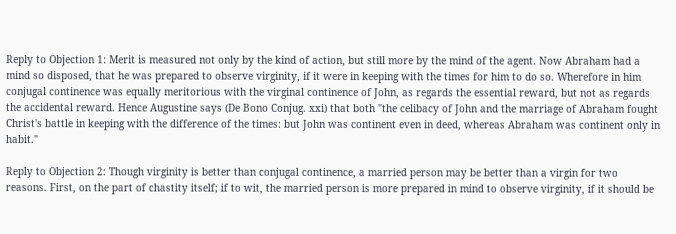Reply to Objection 1: Merit is measured not only by the kind of action, but still more by the mind of the agent. Now Abraham had a mind so disposed, that he was prepared to observe virginity, if it were in keeping with the times for him to do so. Wherefore in him conjugal continence was equally meritorious with the virginal continence of John, as regards the essential reward, but not as regards the accidental reward. Hence Augustine says (De Bono Conjug. xxi) that both "the celibacy of John and the marriage of Abraham fought Christ's battle in keeping with the difference of the times: but John was continent even in deed, whereas Abraham was continent only in habit."

Reply to Objection 2: Though virginity is better than conjugal continence, a married person may be better than a virgin for two reasons. First, on the part of chastity itself; if to wit, the married person is more prepared in mind to observe virginity, if it should be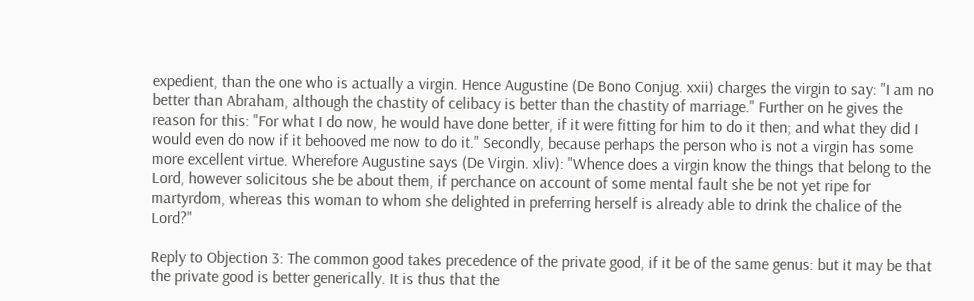expedient, than the one who is actually a virgin. Hence Augustine (De Bono Conjug. xxii) charges the virgin to say: "I am no better than Abraham, although the chastity of celibacy is better than the chastity of marriage." Further on he gives the reason for this: "For what I do now, he would have done better, if it were fitting for him to do it then; and what they did I would even do now if it behooved me now to do it." Secondly, because perhaps the person who is not a virgin has some more excellent virtue. Wherefore Augustine says (De Virgin. xliv): "Whence does a virgin know the things that belong to the Lord, however solicitous she be about them, if perchance on account of some mental fault she be not yet ripe for martyrdom, whereas this woman to whom she delighted in preferring herself is already able to drink the chalice of the Lord?"

Reply to Objection 3: The common good takes precedence of the private good, if it be of the same genus: but it may be that the private good is better generically. It is thus that the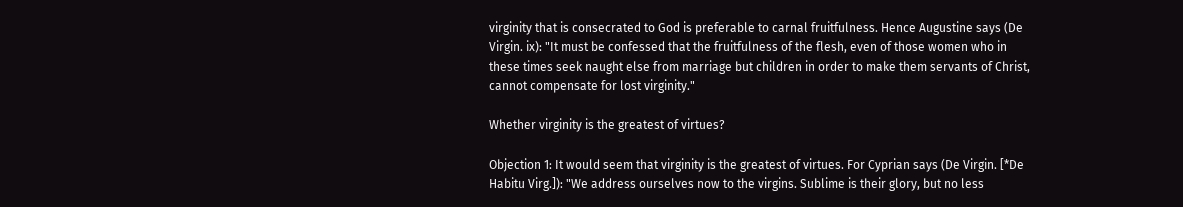virginity that is consecrated to God is preferable to carnal fruitfulness. Hence Augustine says (De Virgin. ix): "It must be confessed that the fruitfulness of the flesh, even of those women who in these times seek naught else from marriage but children in order to make them servants of Christ, cannot compensate for lost virginity."

Whether virginity is the greatest of virtues?

Objection 1: It would seem that virginity is the greatest of virtues. For Cyprian says (De Virgin. [*De Habitu Virg.]): "We address ourselves now to the virgins. Sublime is their glory, but no less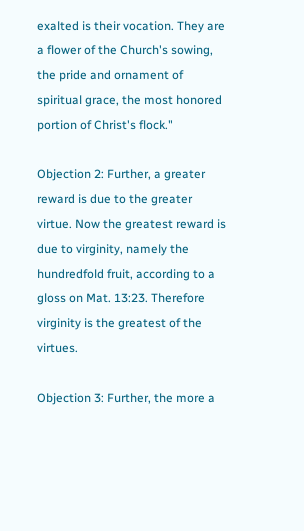exalted is their vocation. They are a flower of the Church's sowing, the pride and ornament of spiritual grace, the most honored portion of Christ's flock."

Objection 2: Further, a greater reward is due to the greater virtue. Now the greatest reward is due to virginity, namely the hundredfold fruit, according to a gloss on Mat. 13:23. Therefore virginity is the greatest of the virtues.

Objection 3: Further, the more a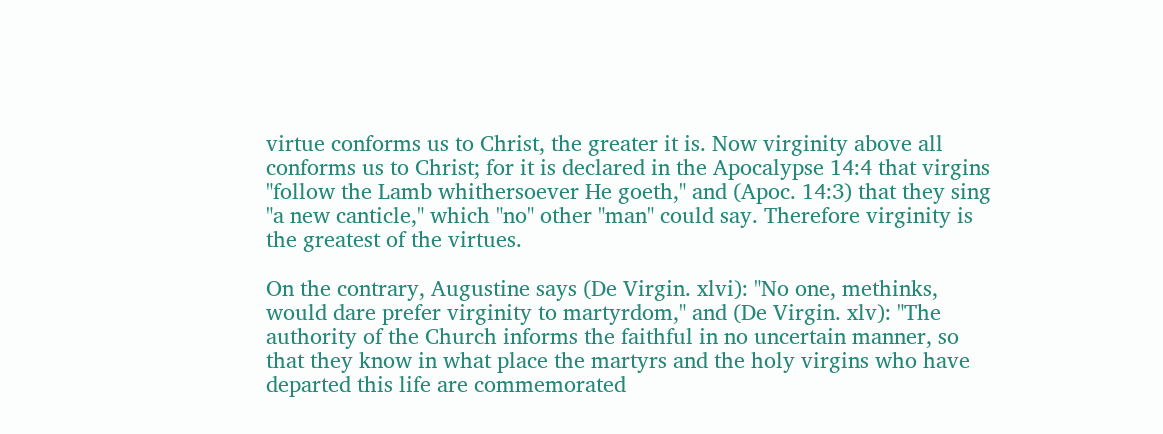virtue conforms us to Christ, the greater it is. Now virginity above all conforms us to Christ; for it is declared in the Apocalypse 14:4 that virgins "follow the Lamb whithersoever He goeth," and (Apoc. 14:3) that they sing "a new canticle," which "no" other "man" could say. Therefore virginity is the greatest of the virtues.

On the contrary, Augustine says (De Virgin. xlvi): "No one, methinks, would dare prefer virginity to martyrdom," and (De Virgin. xlv): "The authority of the Church informs the faithful in no uncertain manner, so that they know in what place the martyrs and the holy virgins who have departed this life are commemorated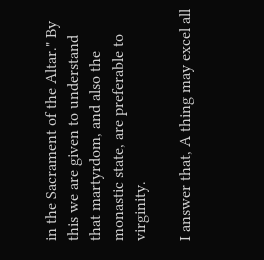in the Sacrament of the Altar." By this we are given to understand that martyrdom, and also the monastic state, are preferable to virginity.

I answer that, A thing may excel all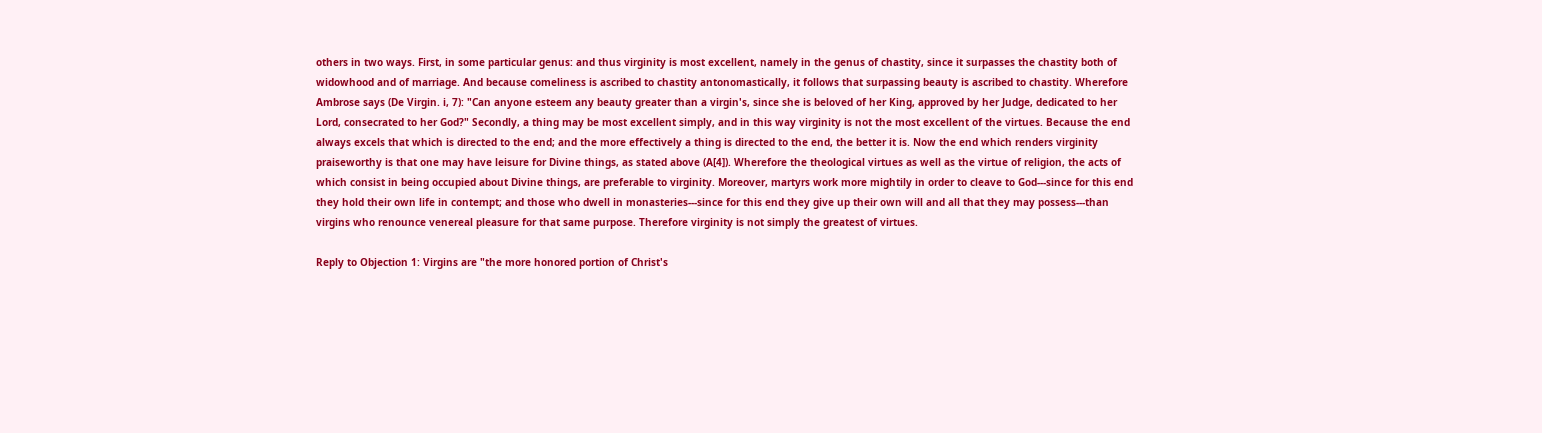others in two ways. First, in some particular genus: and thus virginity is most excellent, namely in the genus of chastity, since it surpasses the chastity both of widowhood and of marriage. And because comeliness is ascribed to chastity antonomastically, it follows that surpassing beauty is ascribed to chastity. Wherefore Ambrose says (De Virgin. i, 7): "Can anyone esteem any beauty greater than a virgin's, since she is beloved of her King, approved by her Judge, dedicated to her Lord, consecrated to her God?" Secondly, a thing may be most excellent simply, and in this way virginity is not the most excellent of the virtues. Because the end always excels that which is directed to the end; and the more effectively a thing is directed to the end, the better it is. Now the end which renders virginity praiseworthy is that one may have leisure for Divine things, as stated above (A[4]). Wherefore the theological virtues as well as the virtue of religion, the acts of which consist in being occupied about Divine things, are preferable to virginity. Moreover, martyrs work more mightily in order to cleave to God---since for this end they hold their own life in contempt; and those who dwell in monasteries---since for this end they give up their own will and all that they may possess---than virgins who renounce venereal pleasure for that same purpose. Therefore virginity is not simply the greatest of virtues.

Reply to Objection 1: Virgins are "the more honored portion of Christ's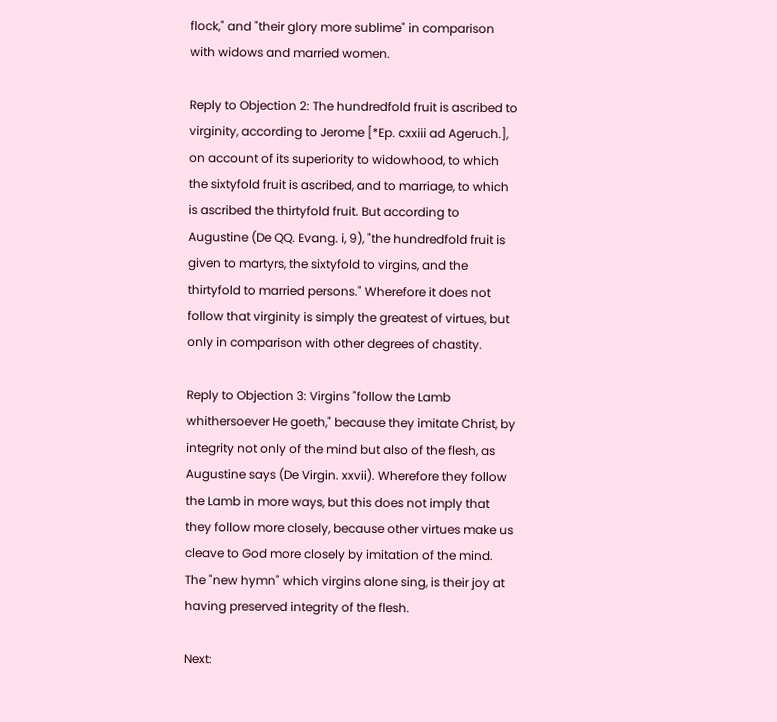flock," and "their glory more sublime" in comparison with widows and married women.

Reply to Objection 2: The hundredfold fruit is ascribed to virginity, according to Jerome [*Ep. cxxiii ad Ageruch.], on account of its superiority to widowhood, to which the sixtyfold fruit is ascribed, and to marriage, to which is ascribed the thirtyfold fruit. But according to Augustine (De QQ. Evang. i, 9), "the hundredfold fruit is given to martyrs, the sixtyfold to virgins, and the thirtyfold to married persons." Wherefore it does not follow that virginity is simply the greatest of virtues, but only in comparison with other degrees of chastity.

Reply to Objection 3: Virgins "follow the Lamb whithersoever He goeth," because they imitate Christ, by integrity not only of the mind but also of the flesh, as Augustine says (De Virgin. xxvii). Wherefore they follow the Lamb in more ways, but this does not imply that they follow more closely, because other virtues make us cleave to God more closely by imitation of the mind. The "new hymn" which virgins alone sing, is their joy at having preserved integrity of the flesh.

Next: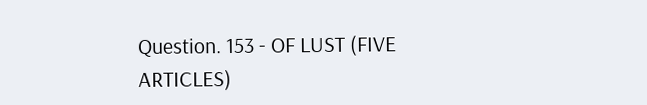Question. 153 - OF LUST (FIVE ARTICLES)